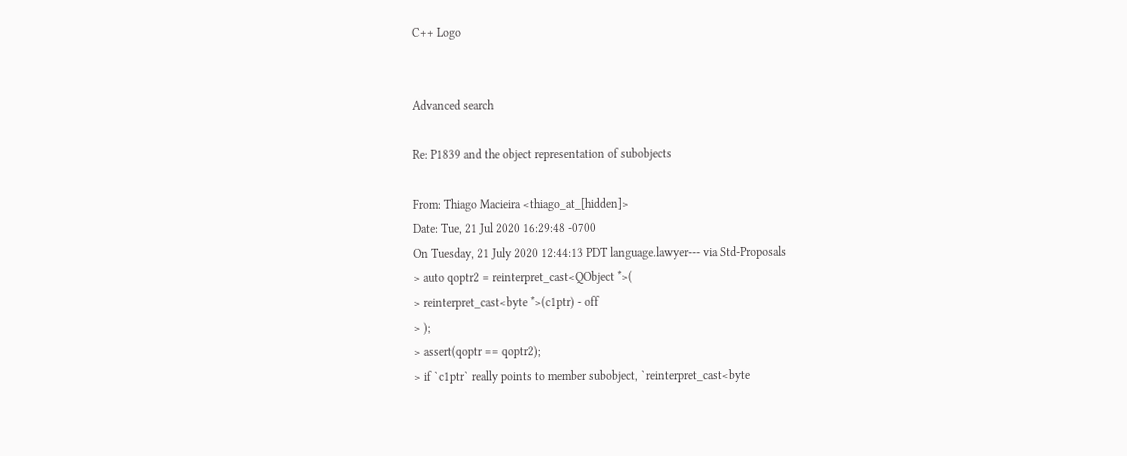C++ Logo


Advanced search

Re: P1839 and the object representation of subobjects

From: Thiago Macieira <thiago_at_[hidden]>
Date: Tue, 21 Jul 2020 16:29:48 -0700
On Tuesday, 21 July 2020 12:44:13 PDT language.lawyer--- via Std-Proposals
> auto qoptr2 = reinterpret_cast<QObject *>(
> reinterpret_cast<byte *>(c1ptr) - off
> );
> assert(qoptr == qoptr2);
> if `c1ptr` really points to member subobject, `reinterpret_cast<byte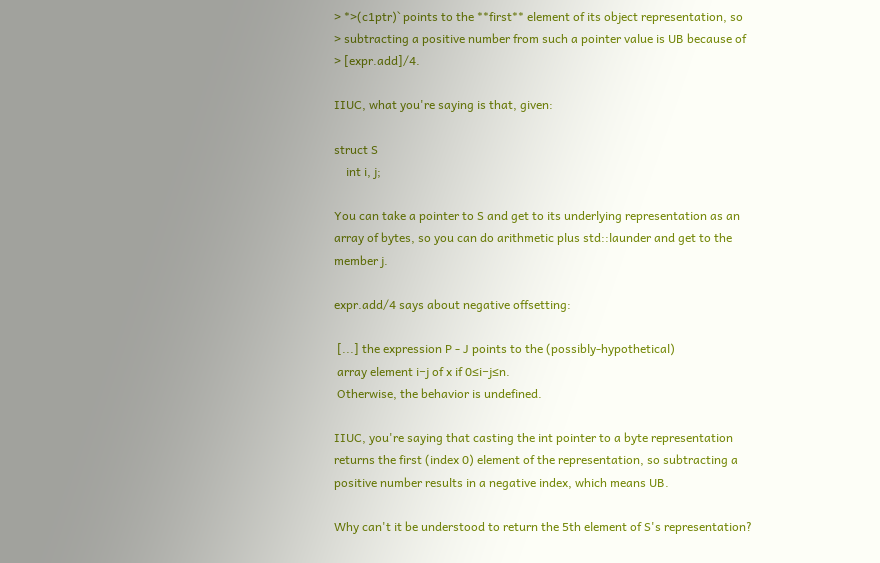> *>(c1ptr)` points to the **first** element of its object representation, so
> subtracting a positive number from such a pointer value is UB because of
> [expr.add]/4.

IIUC, what you're saying is that, given:

struct S
    int i, j;

You can take a pointer to S and get to its underlying representation as an
array of bytes, so you can do arithmetic plus std::launder and get to the
member j.

expr.add/4 says about negative offsetting:

 [...] the expression P - J points to the (possibly-hypothetical)
 array element i−j of x if 0≤i−j≤n.
 Otherwise, the behavior is undefined.

IIUC, you're saying that casting the int pointer to a byte representation
returns the first (index 0) element of the representation, so subtracting a
positive number results in a negative index, which means UB.

Why can't it be understood to return the 5th element of S's representation?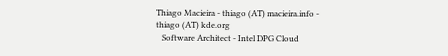Thiago Macieira - thiago (AT) macieira.info - thiago (AT) kde.org
   Software Architect - Intel DPG Cloud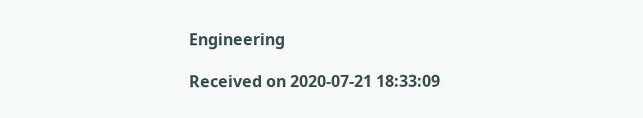Engineering

Received on 2020-07-21 18:33:09